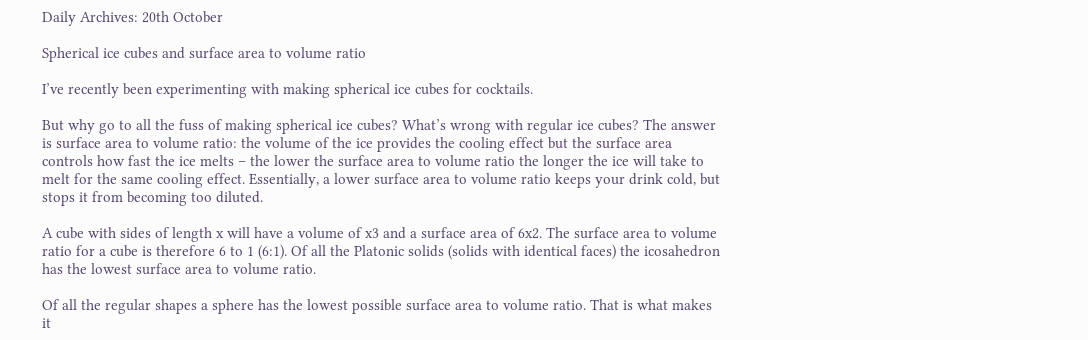Daily Archives: 20th October

Spherical ice cubes and surface area to volume ratio

I’ve recently been experimenting with making spherical ice cubes for cocktails.

But why go to all the fuss of making spherical ice cubes? What’s wrong with regular ice cubes? The answer is surface area to volume ratio: the volume of the ice provides the cooling effect but the surface area controls how fast the ice melts – the lower the surface area to volume ratio the longer the ice will take to melt for the same cooling effect. Essentially, a lower surface area to volume ratio keeps your drink cold, but stops it from becoming too diluted.

A cube with sides of length x will have a volume of x3 and a surface area of 6x2. The surface area to volume ratio for a cube is therefore 6 to 1 (6:1). Of all the Platonic solids (solids with identical faces) the icosahedron has the lowest surface area to volume ratio.

Of all the regular shapes a sphere has the lowest possible surface area to volume ratio. That is what makes it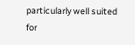particularly well suited for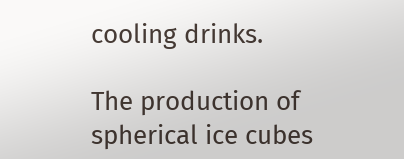cooling drinks.

The production of spherical ice cubes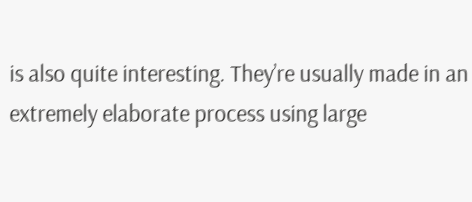is also quite interesting. They’re usually made in an extremely elaborate process using large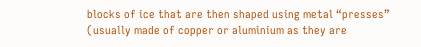blocks of ice that are then shaped using metal “presses” (usually made of copper or aluminium as they are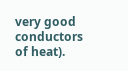very good conductors of heat).